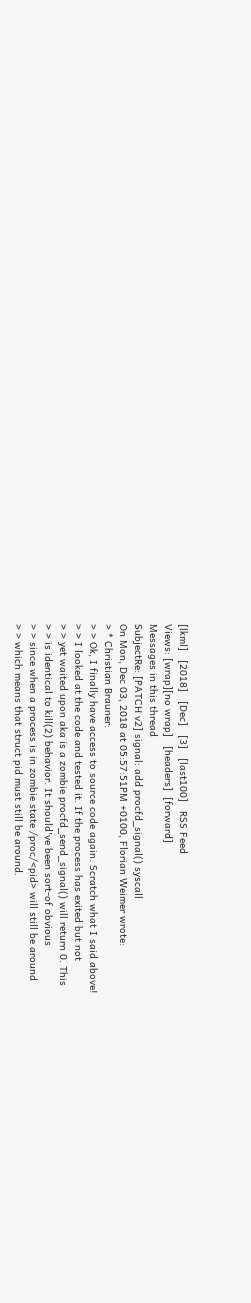[lkml]   [2018]   [Dec]   [3]   [last100]   RSS Feed
Views: [wrap][no wrap]   [headers]  [forward]
Messages in this thread
SubjectRe: [PATCH v2] signal: add procfd_signal() syscall
On Mon, Dec 03, 2018 at 05:57:51PM +0100, Florian Weimer wrote:
> * Christian Brauner:
> > Ok, I finally have access to source code again. Scratch what I said above!
> > I looked at the code and tested it. If the process has exited but not
> > yet waited upon aka is a zombie procfd_send_signal() will return 0. This
> > is identical to kill(2) behavior. It should've been sort-of obvious
> > since when a process is in zombie state /proc/<pid> will still be around
> > which means that struct pid must still be around.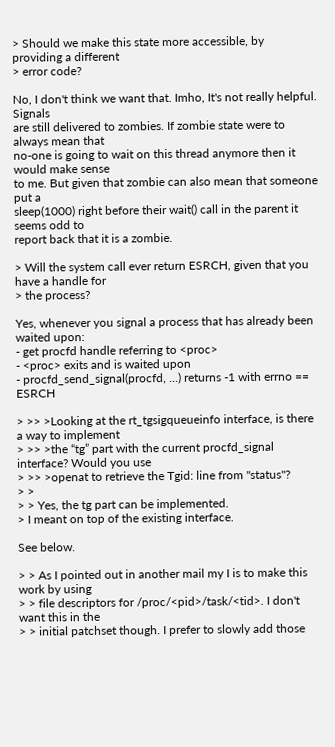> Should we make this state more accessible, by providing a different
> error code?

No, I don't think we want that. Imho, It's not really helpful. Signals
are still delivered to zombies. If zombie state were to always mean that
no-one is going to wait on this thread anymore then it would make sense
to me. But given that zombie can also mean that someone put a
sleep(1000) right before their wait() call in the parent it seems odd to
report back that it is a zombie.

> Will the system call ever return ESRCH, given that you have a handle for
> the process?

Yes, whenever you signal a process that has already been waited upon:
- get procfd handle referring to <proc>
- <proc> exits and is waited upon
- procfd_send_signal(procfd, ...) returns -1 with errno == ESRCH

> >> >Looking at the rt_tgsigqueueinfo interface, is there a way to implement
> >> >the “tg” part with the current procfd_signal interface? Would you use
> >> >openat to retrieve the Tgid: line from "status"?
> >
> > Yes, the tg part can be implemented.
> I meant on top of the existing interface.

See below.

> > As I pointed out in another mail my I is to make this work by using
> > file descriptors for /proc/<pid>/task/<tid>. I don't want this in the
> > initial patchset though. I prefer to slowly add those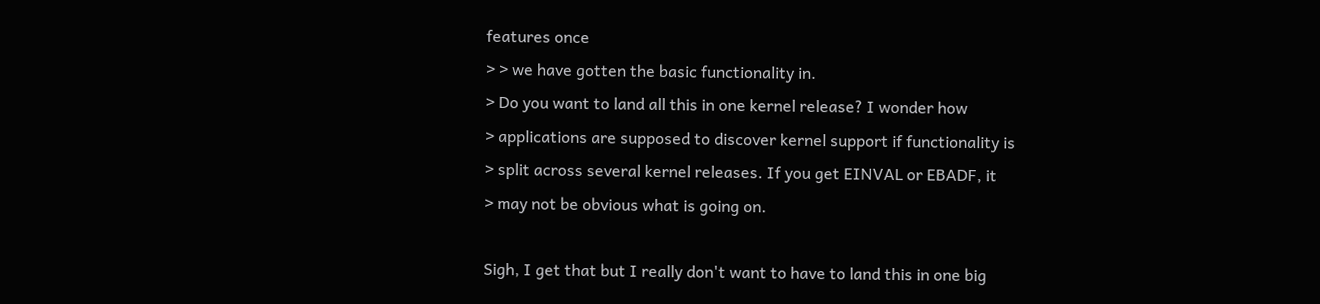features once
> > we have gotten the basic functionality in.
> Do you want to land all this in one kernel release? I wonder how
> applications are supposed to discover kernel support if functionality is
> split across several kernel releases. If you get EINVAL or EBADF, it
> may not be obvious what is going on.

Sigh, I get that but I really don't want to have to land this in one big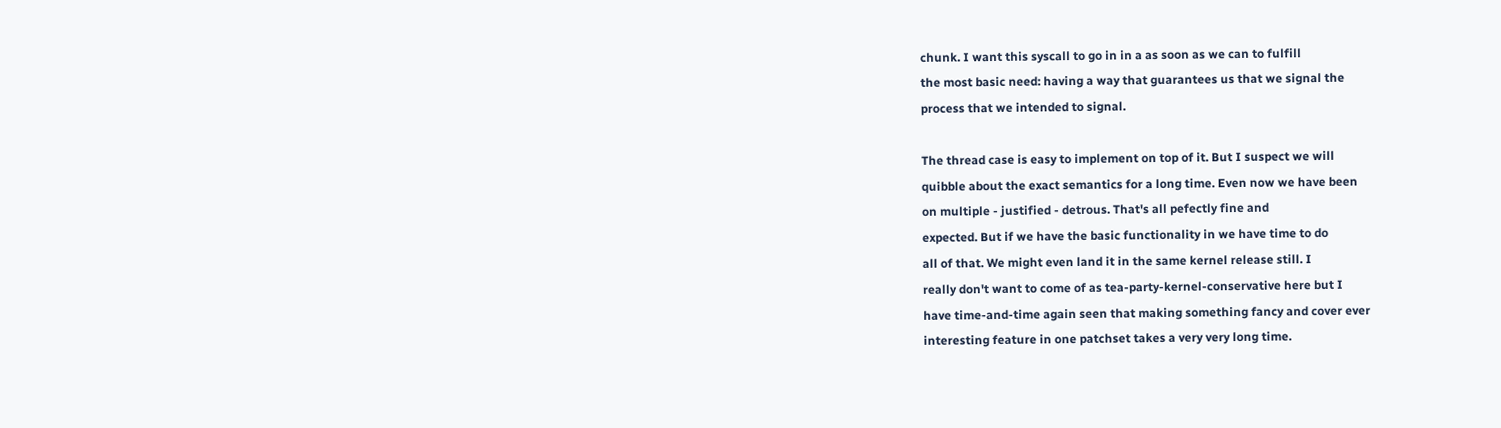chunk. I want this syscall to go in in a as soon as we can to fulfill
the most basic need: having a way that guarantees us that we signal the
process that we intended to signal.

The thread case is easy to implement on top of it. But I suspect we will
quibble about the exact semantics for a long time. Even now we have been
on multiple - justified - detrous. That's all pefectly fine and
expected. But if we have the basic functionality in we have time to do
all of that. We might even land it in the same kernel release still. I
really don't want to come of as tea-party-kernel-conservative here but I
have time-and-time again seen that making something fancy and cover ever
interesting feature in one patchset takes a very very long time.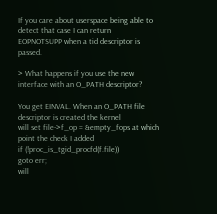If you care about userspace being able to detect that case I can return
EOPNOTSUPP when a tid descriptor is passed.

> What happens if you use the new interface with an O_PATH descriptor?

You get EINVAL. When an O_PATH file descriptor is created the kernel
will set file->f_op = &empty_fops at which point the check I added
if (!proc_is_tgid_procfd(f.file))
goto err;
will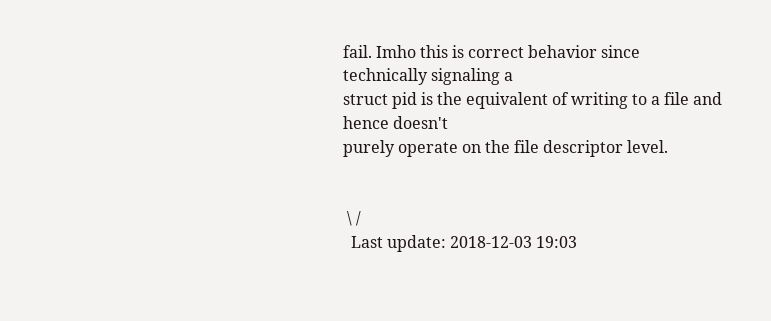fail. Imho this is correct behavior since technically signaling a
struct pid is the equivalent of writing to a file and hence doesn't
purely operate on the file descriptor level.


 \ /
  Last update: 2018-12-03 19:03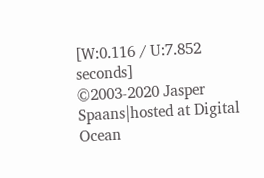[W:0.116 / U:7.852 seconds]
©2003-2020 Jasper Spaans|hosted at Digital Ocean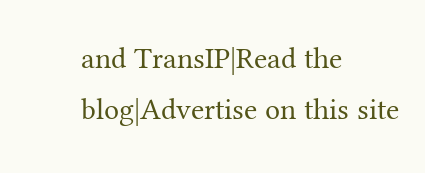and TransIP|Read the blog|Advertise on this site